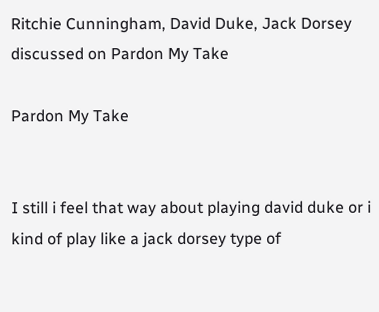Ritchie Cunningham, David Duke, Jack Dorsey discussed on Pardon My Take

Pardon My Take


I still i feel that way about playing david duke or i kind of play like a jack dorsey type of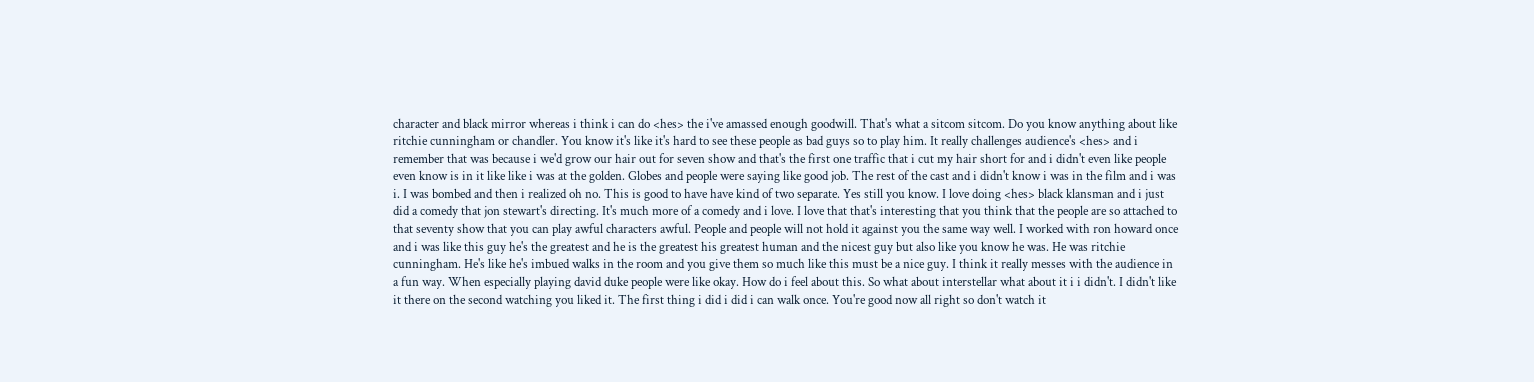character and black mirror whereas i think i can do <hes> the i've amassed enough goodwill. That's what a sitcom sitcom. Do you know anything about like ritchie cunningham or chandler. You know it's like it's hard to see these people as bad guys so to play him. It really challenges audience's <hes> and i remember that was because i we'd grow our hair out for seven show and that's the first one traffic that i cut my hair short for and i didn't even like people even know is in it like like i was at the golden. Globes and people were saying like good job. The rest of the cast and i didn't know i was in the film and i was i. I was bombed and then i realized oh no. This is good to have have kind of two separate. Yes still you know. I love doing <hes> black klansman and i just did a comedy that jon stewart's directing. It's much more of a comedy and i love. I love that that's interesting that you think that the people are so attached to that seventy show that you can play awful characters awful. People and people will not hold it against you the same way well. I worked with ron howard once and i was like this guy he's the greatest and he is the greatest his greatest human and the nicest guy but also like you know he was. He was ritchie cunningham. He's like he's imbued walks in the room and you give them so much like this must be a nice guy. I think it really messes with the audience in a fun way. When especially playing david duke people were like okay. How do i feel about this. So what about interstellar what about it i i didn't. I didn't like it there on the second watching you liked it. The first thing i did i did i can walk once. You're good now all right so don't watch it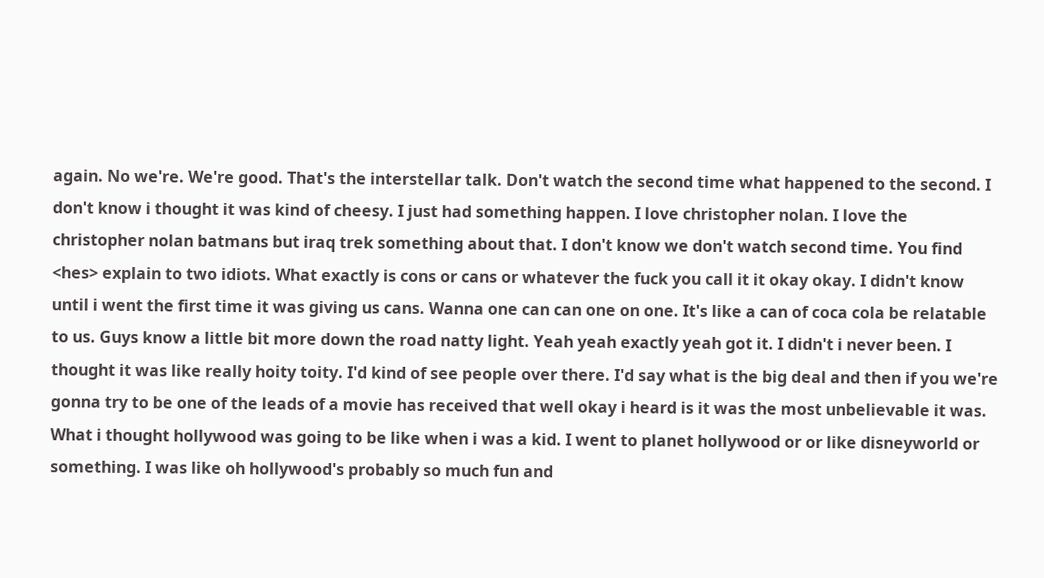again. No we're. We're good. That's the interstellar talk. Don't watch the second time what happened to the second. I don't know i thought it was kind of cheesy. I just had something happen. I love christopher nolan. I love the christopher nolan batmans but iraq trek something about that. I don't know we don't watch second time. You find <hes> explain to two idiots. What exactly is cons or cans or whatever the fuck you call it it okay okay. I didn't know until i went the first time it was giving us cans. Wanna one can can one on one. It's like a can of coca cola be relatable to us. Guys know a little bit more down the road natty light. Yeah yeah exactly yeah got it. I didn't i never been. I thought it was like really hoity toity. I'd kind of see people over there. I'd say what is the big deal and then if you we're gonna try to be one of the leads of a movie has received that well okay i heard is it was the most unbelievable it was. What i thought hollywood was going to be like when i was a kid. I went to planet hollywood or or like disneyworld or something. I was like oh hollywood's probably so much fun and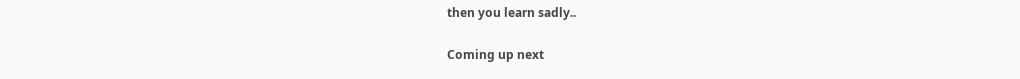then you learn sadly..

Coming up next